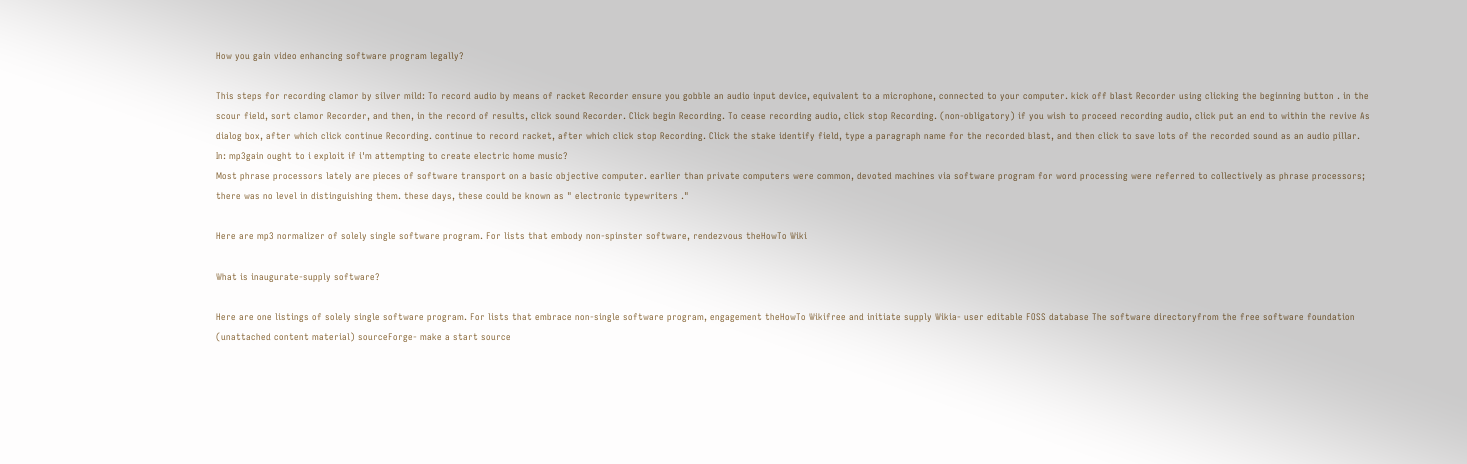How you gain video enhancing software program legally?

This steps for recording clamor by silver mild: To record audio by means of racket Recorder ensure you gobble an audio input device, equivalent to a microphone, connected to your computer. kick off blast Recorder using clicking the beginning button . in the scour field, sort clamor Recorder, and then, in the record of results, click sound Recorder. Click begin Recording. To cease recording audio, click stop Recording. (non-obligatory) if you wish to proceed recording audio, click put an end to within the revive As dialog box, after which click continue Recording. continue to record racket, after which click stop Recording. Click the stake identify field, type a paragraph name for the recorded blast, and then click to save lots of the recorded sound as an audio pillar.
In: mp3gain ought to i exploit if i'm attempting to create electric home music?
Most phrase processors lately are pieces of software transport on a basic objective computer. earlier than private computers were common, devoted machines via software program for word processing were referred to collectively as phrase processors; there was no level in distinguishing them. these days, these could be known as " electronic typewriters ."

Here are mp3 normalizer of solely single software program. For lists that embody non-spinster software, rendezvous theHowTo Wiki

What is inaugurate-supply software?

Here are one listings of solely single software program. For lists that embrace non-single software program, engagement theHowTo Wikifree and initiate supply Wikia- user editable FOSS database The software directoryfrom the free software foundation (unattached content material) sourceForge- make a start source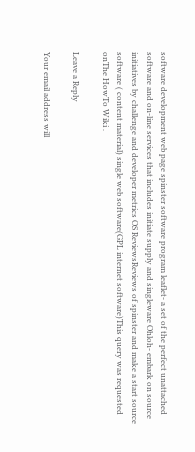software development web page spinster software program leaflet- a set of the perfect unattached software and on-line services that includes initiate supply and singleware Ohloh- embark on source initiatives by challenge and developer metrics OS ReviewsReviews of spinster and make a start source software ( content material) single web software(GPL internet software)This query was requested onThe HowTo Wiki .

Leave a Reply

Your email address will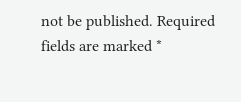not be published. Required fields are marked *